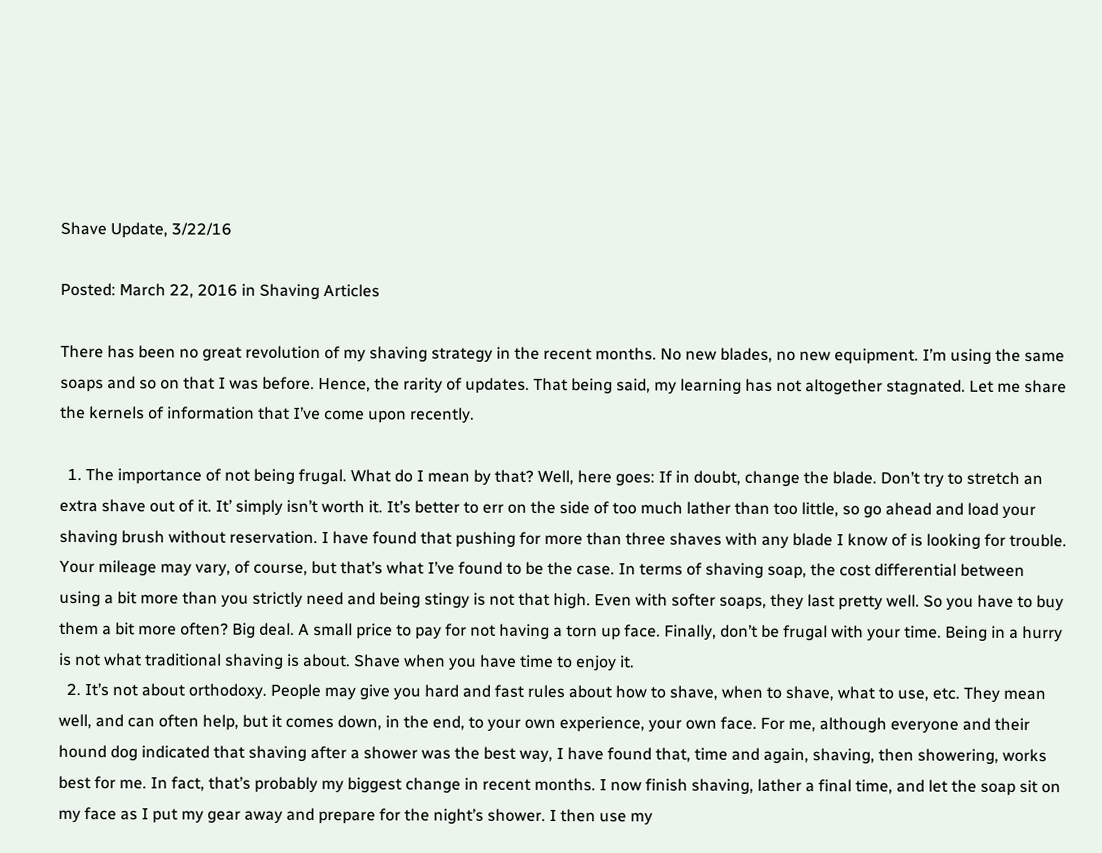Shave Update, 3/22/16

Posted: March 22, 2016 in Shaving Articles

There has been no great revolution of my shaving strategy in the recent months. No new blades, no new equipment. I’m using the same soaps and so on that I was before. Hence, the rarity of updates. That being said, my learning has not altogether stagnated. Let me share the kernels of information that I’ve come upon recently.

  1. The importance of not being frugal. What do I mean by that? Well, here goes: If in doubt, change the blade. Don’t try to stretch an extra shave out of it. It’ simply isn’t worth it. It’s better to err on the side of too much lather than too little, so go ahead and load your shaving brush without reservation. I have found that pushing for more than three shaves with any blade I know of is looking for trouble. Your mileage may vary, of course, but that’s what I’ve found to be the case. In terms of shaving soap, the cost differential between using a bit more than you strictly need and being stingy is not that high. Even with softer soaps, they last pretty well. So you have to buy them a bit more often? Big deal. A small price to pay for not having a torn up face. Finally, don’t be frugal with your time. Being in a hurry is not what traditional shaving is about. Shave when you have time to enjoy it.
  2. It’s not about orthodoxy. People may give you hard and fast rules about how to shave, when to shave, what to use, etc. They mean well, and can often help, but it comes down, in the end, to your own experience, your own face. For me, although everyone and their hound dog indicated that shaving after a shower was the best way, I have found that, time and again, shaving, then showering, works best for me. In fact, that’s probably my biggest change in recent months. I now finish shaving, lather a final time, and let the soap sit on my face as I put my gear away and prepare for the night’s shower. I then use my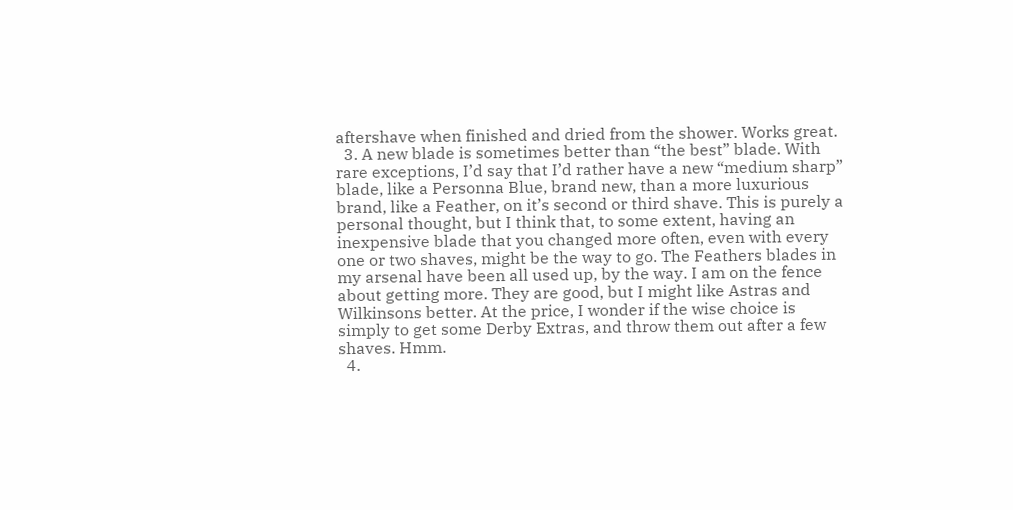aftershave when finished and dried from the shower. Works great.
  3. A new blade is sometimes better than “the best” blade. With rare exceptions, I’d say that I’d rather have a new “medium sharp” blade, like a Personna Blue, brand new, than a more luxurious brand, like a Feather, on it’s second or third shave. This is purely a personal thought, but I think that, to some extent, having an inexpensive blade that you changed more often, even with every one or two shaves, might be the way to go. The Feathers blades in my arsenal have been all used up, by the way. I am on the fence about getting more. They are good, but I might like Astras and Wilkinsons better. At the price, I wonder if the wise choice is simply to get some Derby Extras, and throw them out after a few shaves. Hmm.
  4.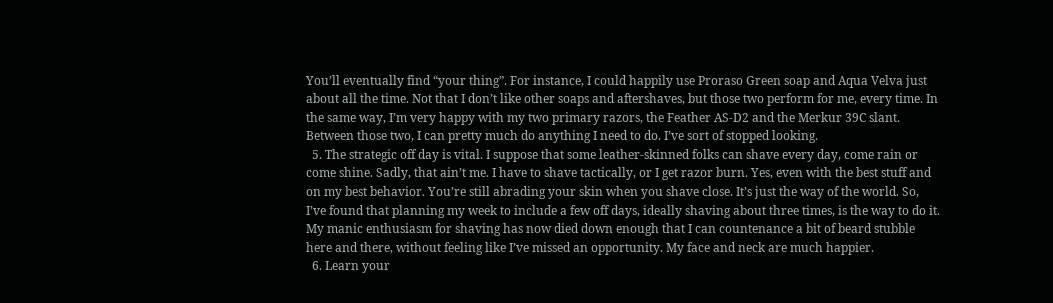You’ll eventually find “your thing”. For instance, I could happily use Proraso Green soap and Aqua Velva just about all the time. Not that I don’t like other soaps and aftershaves, but those two perform for me, every time. In the same way, I’m very happy with my two primary razors, the Feather AS-D2 and the Merkur 39C slant. Between those two, I can pretty much do anything I need to do. I’ve sort of stopped looking.
  5. The strategic off day is vital. I suppose that some leather-skinned folks can shave every day, come rain or come shine. Sadly, that ain’t me. I have to shave tactically, or I get razor burn. Yes, even with the best stuff and on my best behavior. You’re still abrading your skin when you shave close. It’s just the way of the world. So, I’ve found that planning my week to include a few off days, ideally shaving about three times, is the way to do it. My manic enthusiasm for shaving has now died down enough that I can countenance a bit of beard stubble here and there, without feeling like I’ve missed an opportunity. My face and neck are much happier.
  6. Learn your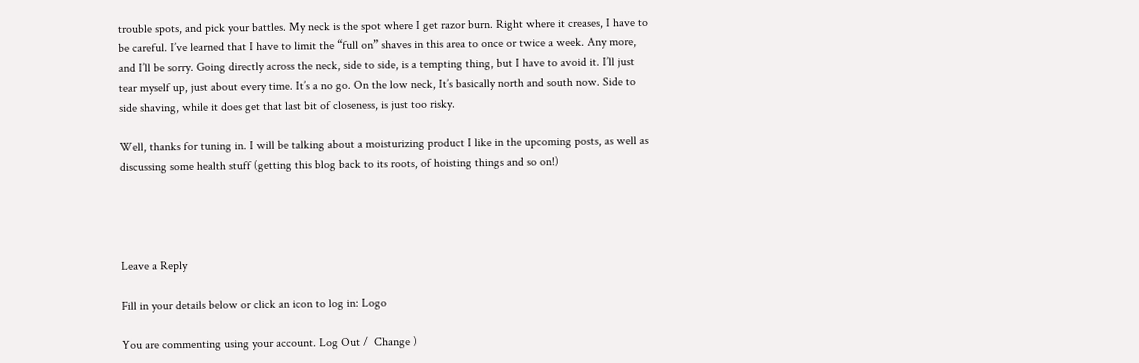trouble spots, and pick your battles. My neck is the spot where I get razor burn. Right where it creases, I have to be careful. I’ve learned that I have to limit the “full on” shaves in this area to once or twice a week. Any more, and I’ll be sorry. Going directly across the neck, side to side, is a tempting thing, but I have to avoid it. I’ll just tear myself up, just about every time. It’s a no go. On the low neck, It’s basically north and south now. Side to side shaving, while it does get that last bit of closeness, is just too risky.

Well, thanks for tuning in. I will be talking about a moisturizing product I like in the upcoming posts, as well as discussing some health stuff (getting this blog back to its roots, of hoisting things and so on!)




Leave a Reply

Fill in your details below or click an icon to log in: Logo

You are commenting using your account. Log Out /  Change )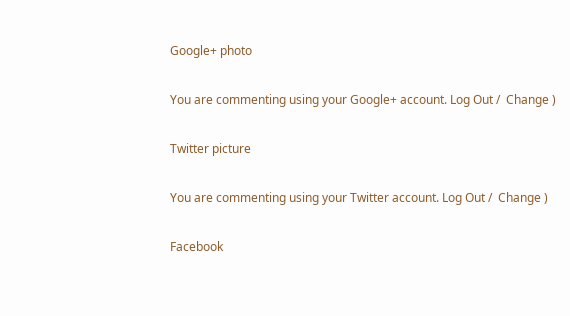Google+ photo

You are commenting using your Google+ account. Log Out /  Change )

Twitter picture

You are commenting using your Twitter account. Log Out /  Change )

Facebook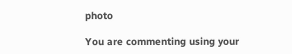photo

You are commenting using your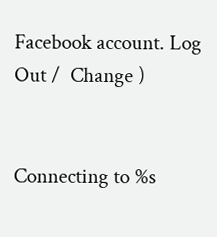Facebook account. Log Out /  Change )


Connecting to %s